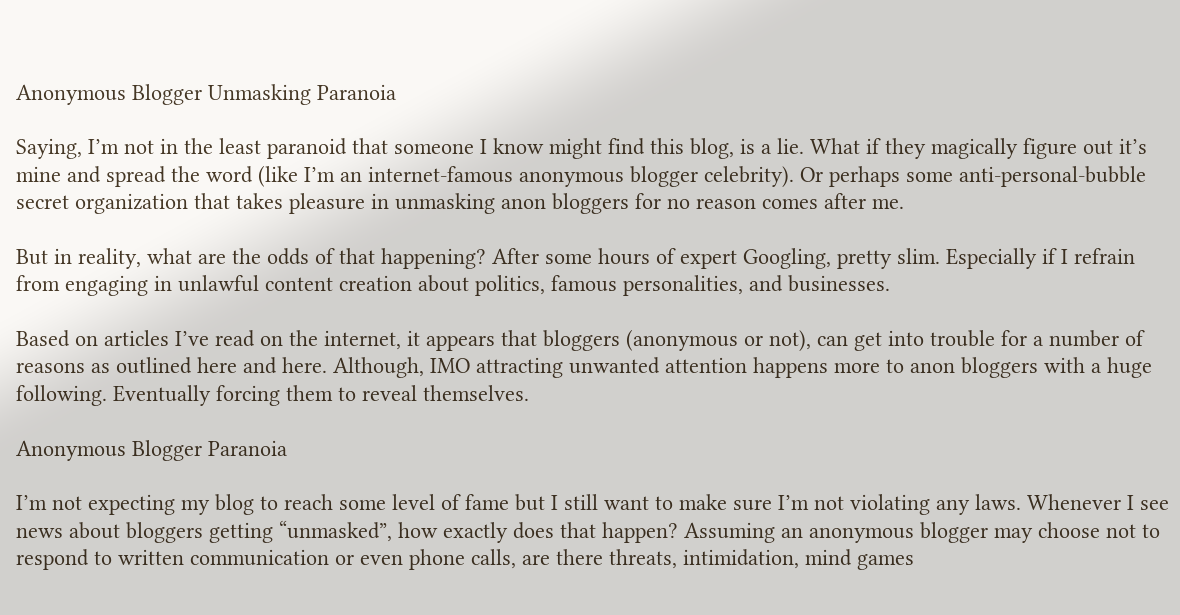Anonymous Blogger Unmasking Paranoia

Saying, I’m not in the least paranoid that someone I know might find this blog, is a lie. What if they magically figure out it’s mine and spread the word (like I’m an internet-famous anonymous blogger celebrity). Or perhaps some anti-personal-bubble secret organization that takes pleasure in unmasking anon bloggers for no reason comes after me.

But in reality, what are the odds of that happening? After some hours of expert Googling, pretty slim. Especially if I refrain from engaging in unlawful content creation about politics, famous personalities, and businesses.

Based on articles I’ve read on the internet, it appears that bloggers (anonymous or not), can get into trouble for a number of reasons as outlined here and here. Although, IMO attracting unwanted attention happens more to anon bloggers with a huge following. Eventually forcing them to reveal themselves.

Anonymous Blogger Paranoia

I’m not expecting my blog to reach some level of fame but I still want to make sure I’m not violating any laws. Whenever I see news about bloggers getting “unmasked”, how exactly does that happen? Assuming an anonymous blogger may choose not to respond to written communication or even phone calls, are there threats, intimidation, mind games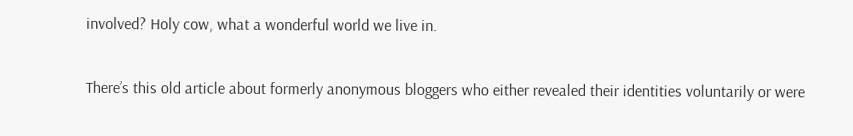involved? Holy cow, what a wonderful world we live in.

There’s this old article about formerly anonymous bloggers who either revealed their identities voluntarily or were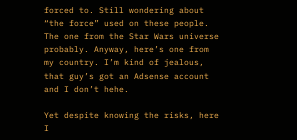forced to. Still wondering about “the force” used on these people. The one from the Star Wars universe probably. Anyway, here’s one from my country. I’m kind of jealous, that guy’s got an Adsense account and I don’t hehe.

Yet despite knowing the risks, here I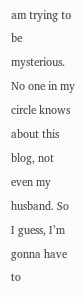am trying to be mysterious. No one in my circle knows about this blog, not even my husband. So I guess, I’m gonna have to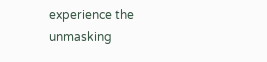experience the unmasking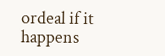ordeal if it happens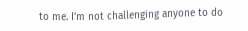to me. I’m not challenging anyone to do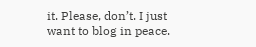it. Please, don’t. I just want to blog in peace.